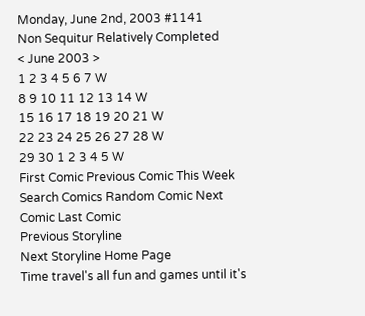Monday, June 2nd, 2003 #1141
Non Sequitur Relatively Completed
< June 2003 >
1 2 3 4 5 6 7 W
8 9 10 11 12 13 14 W
15 16 17 18 19 20 21 W
22 23 24 25 26 27 28 W
29 30 1 2 3 4 5 W
First Comic Previous Comic This Week Search Comics Random Comic Next Comic Last Comic
Previous Storyline
Next Storyline Home Page
Time travel's all fun and games until it's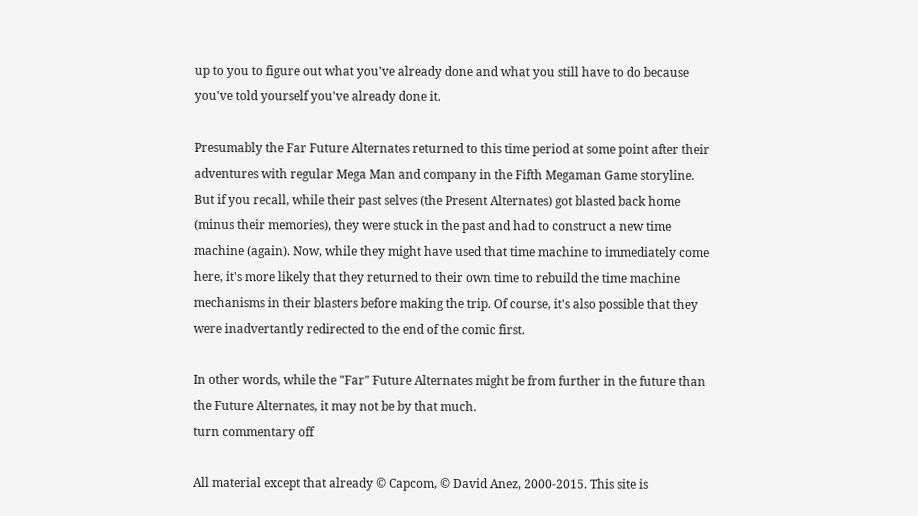up to you to figure out what you've already done and what you still have to do because you've told yourself you've already done it.

Presumably the Far Future Alternates returned to this time period at some point after their adventures with regular Mega Man and company in the Fifth Megaman Game storyline. But if you recall, while their past selves (the Present Alternates) got blasted back home (minus their memories), they were stuck in the past and had to construct a new time machine (again). Now, while they might have used that time machine to immediately come here, it's more likely that they returned to their own time to rebuild the time machine mechanisms in their blasters before making the trip. Of course, it's also possible that they were inadvertantly redirected to the end of the comic first.

In other words, while the "Far" Future Alternates might be from further in the future than the Future Alternates, it may not be by that much.
turn commentary off

All material except that already © Capcom, © David Anez, 2000-2015. This site is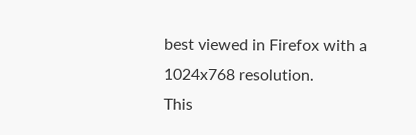best viewed in Firefox with a 1024x768 resolution.
This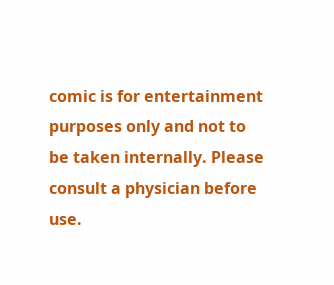comic is for entertainment purposes only and not to be taken internally. Please consult a physician before use.